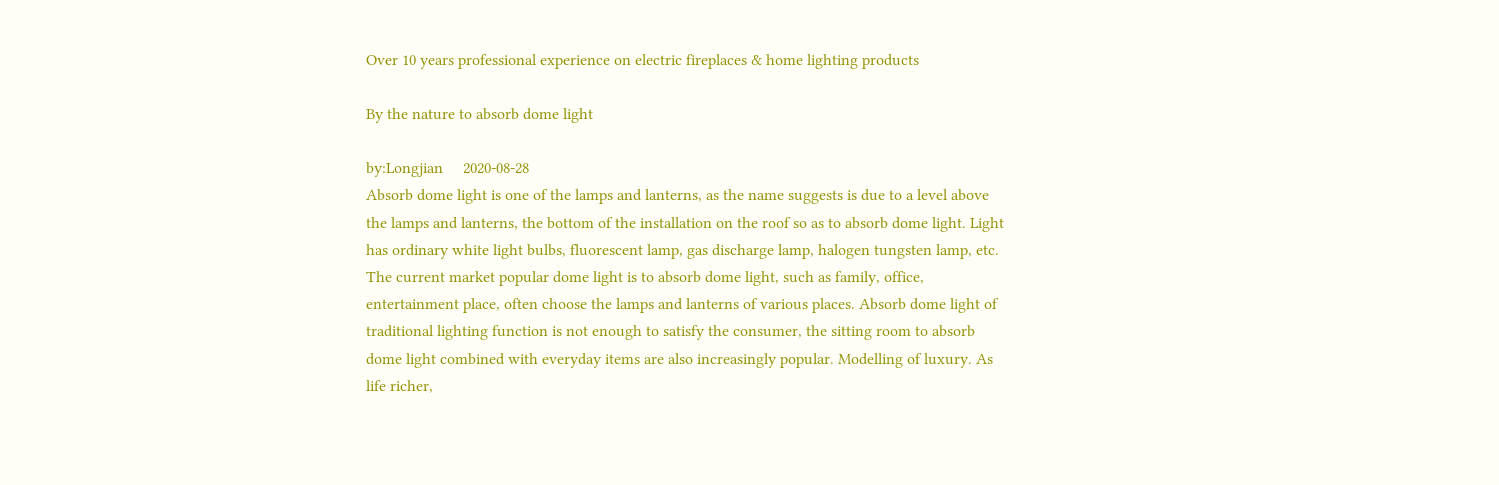Over 10 years professional experience on electric fireplaces & home lighting products

By the nature to absorb dome light

by:Longjian     2020-08-28
Absorb dome light is one of the lamps and lanterns, as the name suggests is due to a level above the lamps and lanterns, the bottom of the installation on the roof so as to absorb dome light. Light has ordinary white light bulbs, fluorescent lamp, gas discharge lamp, halogen tungsten lamp, etc. The current market popular dome light is to absorb dome light, such as family, office, entertainment place, often choose the lamps and lanterns of various places. Absorb dome light of traditional lighting function is not enough to satisfy the consumer, the sitting room to absorb dome light combined with everyday items are also increasingly popular. Modelling of luxury. As life richer,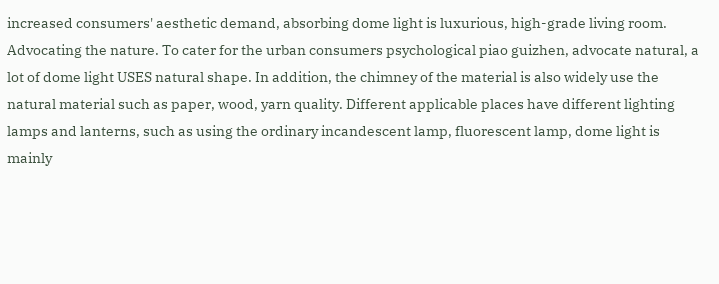increased consumers' aesthetic demand, absorbing dome light is luxurious, high-grade living room. Advocating the nature. To cater for the urban consumers psychological piao guizhen, advocate natural, a lot of dome light USES natural shape. In addition, the chimney of the material is also widely use the natural material such as paper, wood, yarn quality. Different applicable places have different lighting lamps and lanterns, such as using the ordinary incandescent lamp, fluorescent lamp, dome light is mainly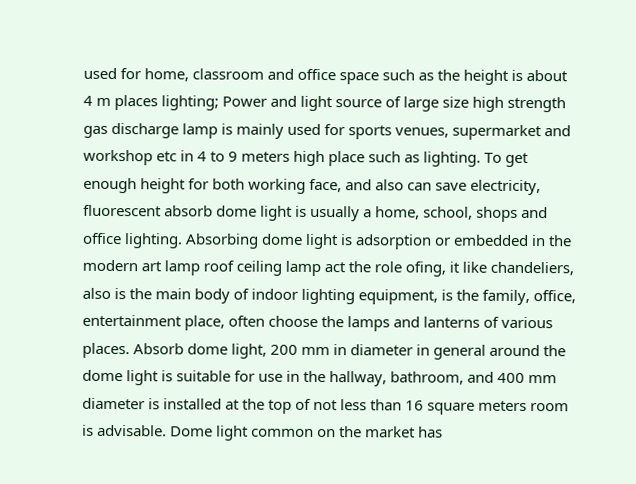used for home, classroom and office space such as the height is about 4 m places lighting; Power and light source of large size high strength gas discharge lamp is mainly used for sports venues, supermarket and workshop etc in 4 to 9 meters high place such as lighting. To get enough height for both working face, and also can save electricity, fluorescent absorb dome light is usually a home, school, shops and office lighting. Absorbing dome light is adsorption or embedded in the modern art lamp roof ceiling lamp act the role ofing, it like chandeliers, also is the main body of indoor lighting equipment, is the family, office, entertainment place, often choose the lamps and lanterns of various places. Absorb dome light, 200 mm in diameter in general around the dome light is suitable for use in the hallway, bathroom, and 400 mm diameter is installed at the top of not less than 16 square meters room is advisable. Dome light common on the market has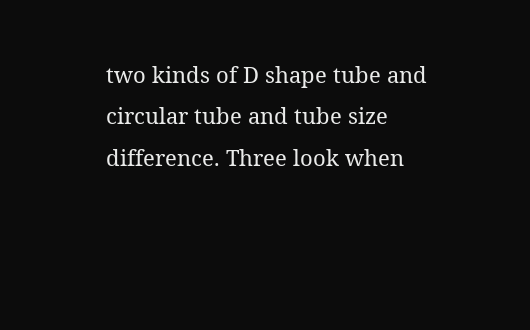two kinds of D shape tube and circular tube and tube size difference. Three look when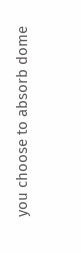you choose to absorb dome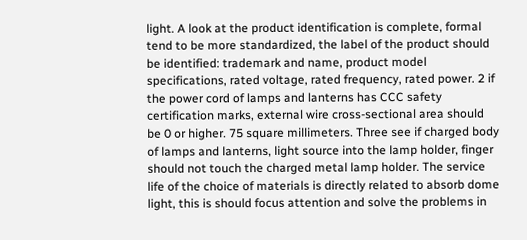light. A look at the product identification is complete, formal tend to be more standardized, the label of the product should be identified: trademark and name, product model specifications, rated voltage, rated frequency, rated power. 2 if the power cord of lamps and lanterns has CCC safety certification marks, external wire cross-sectional area should be 0 or higher. 75 square millimeters. Three see if charged body of lamps and lanterns, light source into the lamp holder, finger should not touch the charged metal lamp holder. The service life of the choice of materials is directly related to absorb dome light, this is should focus attention and solve the problems in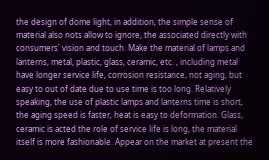the design of dome light, in addition, the simple sense of material also nots allow to ignore, the associated directly with consumers' vision and touch. Make the material of lamps and lanterns, metal, plastic, glass, ceramic, etc. , including metal have longer service life, corrosion resistance, not aging, but easy to out of date due to use time is too long. Relatively speaking, the use of plastic lamps and lanterns time is short, the aging speed is faster, heat is easy to deformation. Glass, ceramic is acted the role of service life is long, the material itself is more fashionable. Appear on the market at present the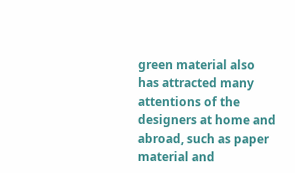green material also has attracted many attentions of the designers at home and abroad, such as paper material and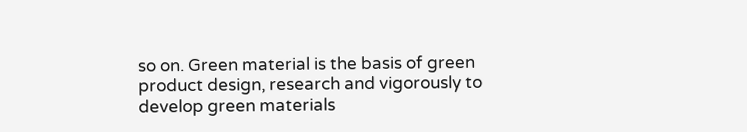so on. Green material is the basis of green product design, research and vigorously to develop green materials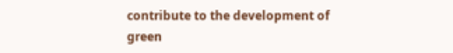contribute to the development of green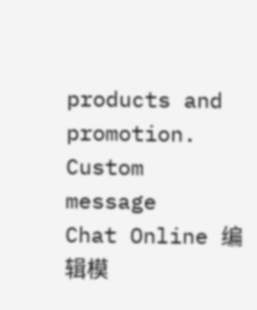products and promotion.
Custom message
Chat Online 编辑模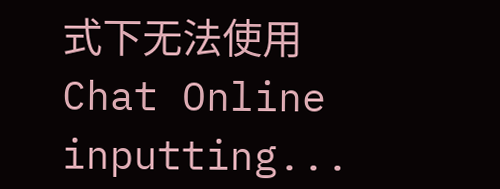式下无法使用
Chat Online inputting...